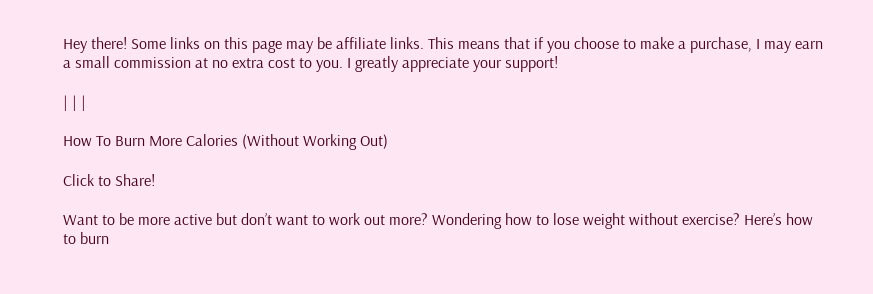Hey there! Some links on this page may be affiliate links. This means that if you choose to make a purchase, I may earn a small commission at no extra cost to you. I greatly appreciate your support!

| | |

How To Burn More Calories (Without Working Out)

Click to Share!

Want to be more active but don’t want to work out more? Wondering how to lose weight without exercise? Here’s how to burn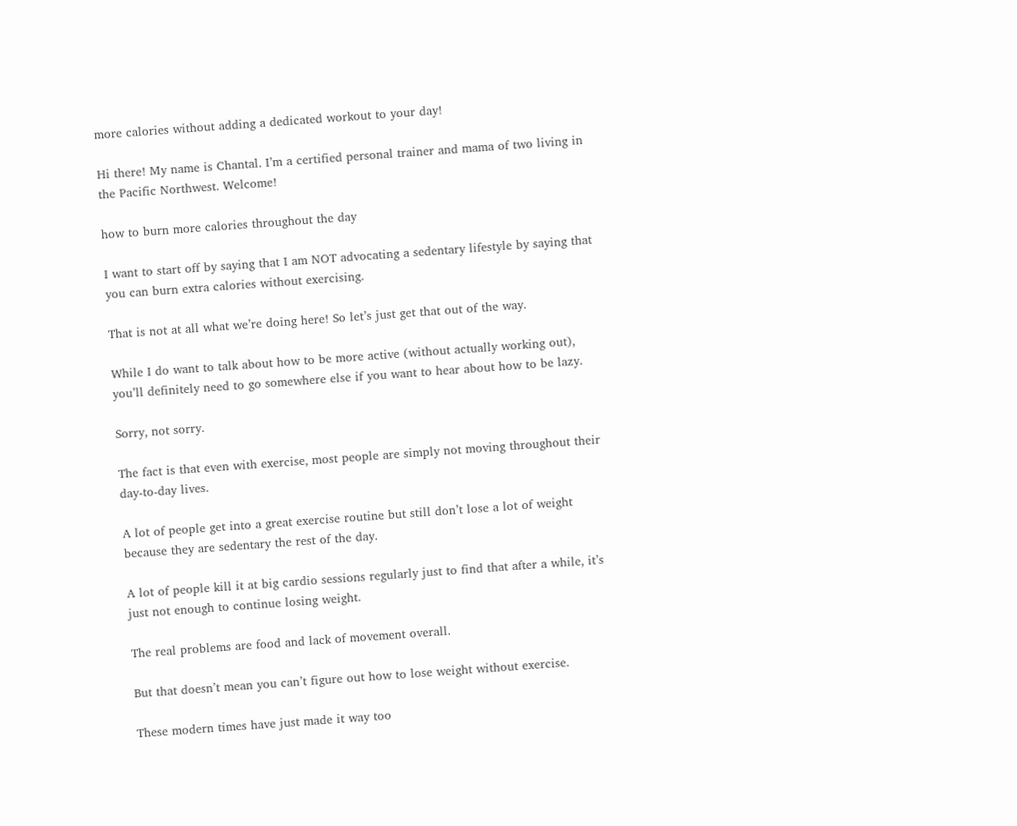more calories without adding a dedicated workout to your day!

Hi there! My name is Chantal. I’m a certified personal trainer and mama of two living in the Pacific Northwest. Welcome!

how to burn more calories throughout the day

I want to start off by saying that I am NOT advocating a sedentary lifestyle by saying that you can burn extra calories without exercising.

That is not at all what we’re doing here! So let’s just get that out of the way.

While I do want to talk about how to be more active (without actually working out), you’ll definitely need to go somewhere else if you want to hear about how to be lazy.

Sorry, not sorry.

The fact is that even with exercise, most people are simply not moving throughout their day-to-day lives.

A lot of people get into a great exercise routine but still don’t lose a lot of weight because they are sedentary the rest of the day.

A lot of people kill it at big cardio sessions regularly just to find that after a while, it’s just not enough to continue losing weight.

The real problems are food and lack of movement overall.

But that doesn’t mean you can’t figure out how to lose weight without exercise.

These modern times have just made it way too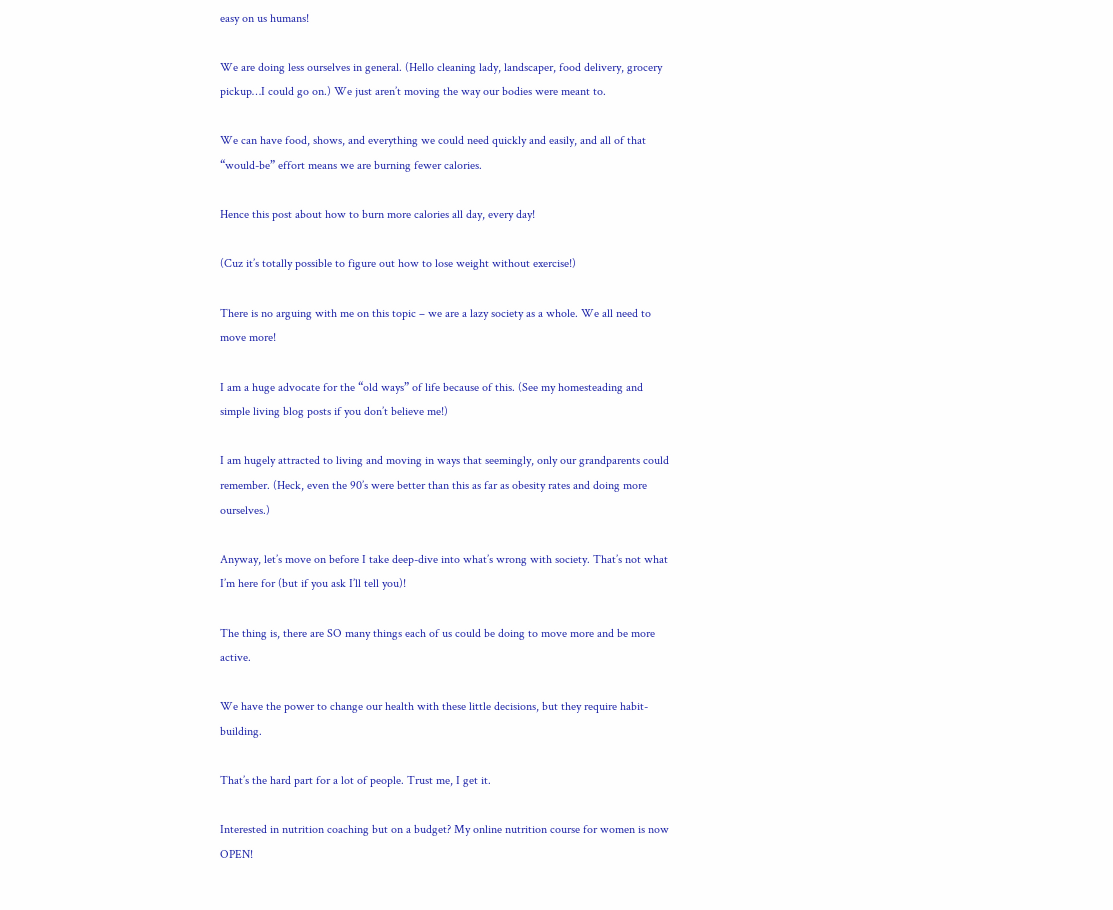easy on us humans!

We are doing less ourselves in general. (Hello cleaning lady, landscaper, food delivery, grocery pickup…I could go on.) We just aren’t moving the way our bodies were meant to.

We can have food, shows, and everything we could need quickly and easily, and all of that “would-be” effort means we are burning fewer calories.

Hence this post about how to burn more calories all day, every day!

(Cuz it’s totally possible to figure out how to lose weight without exercise!)

There is no arguing with me on this topic – we are a lazy society as a whole. We all need to move more!

I am a huge advocate for the “old ways” of life because of this. (See my homesteading and simple living blog posts if you don’t believe me!)

I am hugely attracted to living and moving in ways that seemingly, only our grandparents could remember. (Heck, even the 90’s were better than this as far as obesity rates and doing more ourselves.)

Anyway, let’s move on before I take deep-dive into what’s wrong with society. That’s not what I’m here for (but if you ask I’ll tell you)!

The thing is, there are SO many things each of us could be doing to move more and be more active.

We have the power to change our health with these little decisions, but they require habit-building.

That’s the hard part for a lot of people. Trust me, I get it.

Interested in nutrition coaching but on a budget? My online nutrition course for women is now OPEN!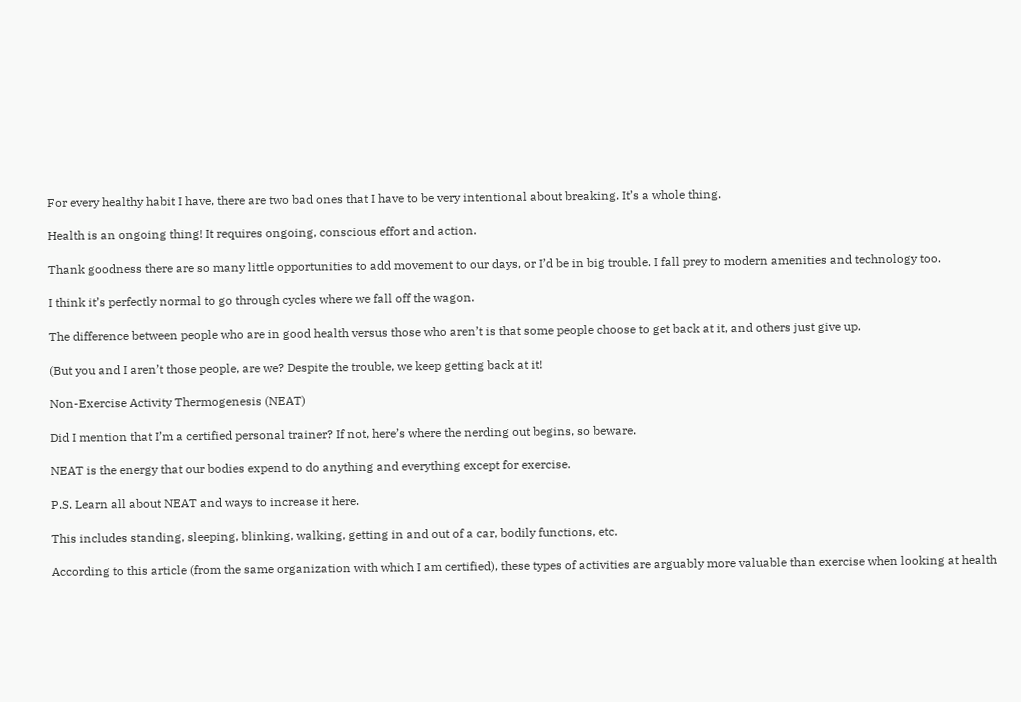For every healthy habit I have, there are two bad ones that I have to be very intentional about breaking. It’s a whole thing.

Health is an ongoing thing! It requires ongoing, conscious effort and action.

Thank goodness there are so many little opportunities to add movement to our days, or I’d be in big trouble. I fall prey to modern amenities and technology too.

I think it’s perfectly normal to go through cycles where we fall off the wagon.

The difference between people who are in good health versus those who aren’t is that some people choose to get back at it, and others just give up.

(But you and I aren’t those people, are we? Despite the trouble, we keep getting back at it!

Non-Exercise Activity Thermogenesis (NEAT)

Did I mention that I’m a certified personal trainer? If not, here’s where the nerding out begins, so beware.

NEAT is the energy that our bodies expend to do anything and everything except for exercise.

P.S. Learn all about NEAT and ways to increase it here.

This includes standing, sleeping, blinking, walking, getting in and out of a car, bodily functions, etc.

According to this article (from the same organization with which I am certified), these types of activities are arguably more valuable than exercise when looking at health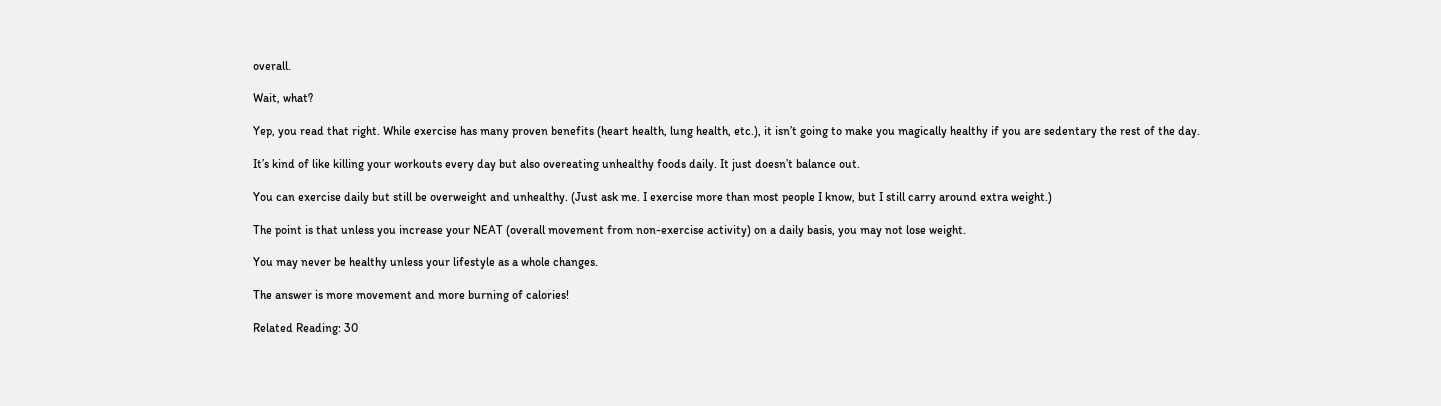overall.

Wait, what?

Yep, you read that right. While exercise has many proven benefits (heart health, lung health, etc.), it isn’t going to make you magically healthy if you are sedentary the rest of the day.

It’s kind of like killing your workouts every day but also overeating unhealthy foods daily. It just doesn’t balance out.

You can exercise daily but still be overweight and unhealthy. (Just ask me. I exercise more than most people I know, but I still carry around extra weight.)

The point is that unless you increase your NEAT (overall movement from non-exercise activity) on a daily basis, you may not lose weight.

You may never be healthy unless your lifestyle as a whole changes.

The answer is more movement and more burning of calories!

Related Reading: 30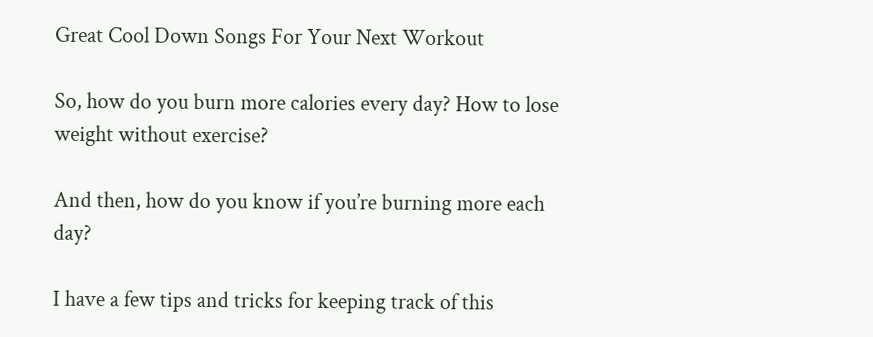Great Cool Down Songs For Your Next Workout

So, how do you burn more calories every day? How to lose weight without exercise?

And then, how do you know if you’re burning more each day?

I have a few tips and tricks for keeping track of this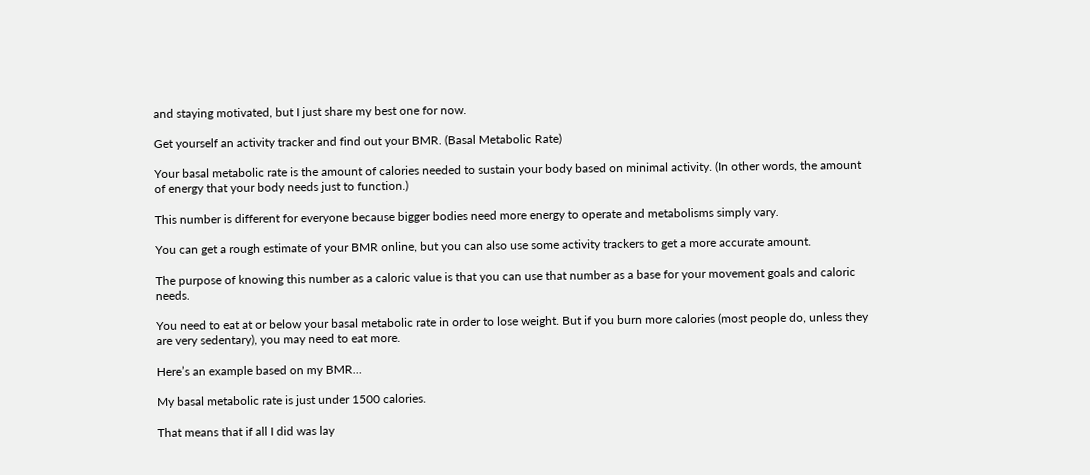and staying motivated, but I just share my best one for now.

Get yourself an activity tracker and find out your BMR. (Basal Metabolic Rate)

Your basal metabolic rate is the amount of calories needed to sustain your body based on minimal activity. (In other words, the amount of energy that your body needs just to function.)

This number is different for everyone because bigger bodies need more energy to operate and metabolisms simply vary.

You can get a rough estimate of your BMR online, but you can also use some activity trackers to get a more accurate amount.

The purpose of knowing this number as a caloric value is that you can use that number as a base for your movement goals and caloric needs.

You need to eat at or below your basal metabolic rate in order to lose weight. But if you burn more calories (most people do, unless they are very sedentary), you may need to eat more.

Here’s an example based on my BMR…

My basal metabolic rate is just under 1500 calories.

That means that if all I did was lay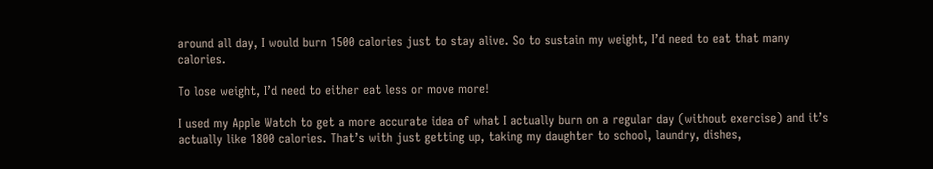around all day, I would burn 1500 calories just to stay alive. So to sustain my weight, I’d need to eat that many calories.

To lose weight, I’d need to either eat less or move more!

I used my Apple Watch to get a more accurate idea of what I actually burn on a regular day (without exercise) and it’s actually like 1800 calories. That’s with just getting up, taking my daughter to school, laundry, dishes,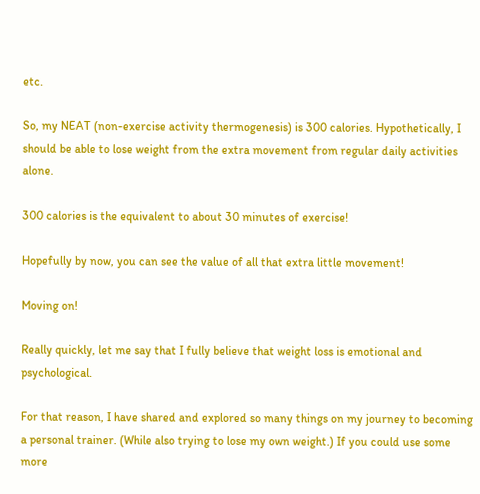etc.

So, my NEAT (non-exercise activity thermogenesis) is 300 calories. Hypothetically, I should be able to lose weight from the extra movement from regular daily activities alone.

300 calories is the equivalent to about 30 minutes of exercise!

Hopefully by now, you can see the value of all that extra little movement!

Moving on!

Really quickly, let me say that I fully believe that weight loss is emotional and psychological.

For that reason, I have shared and explored so many things on my journey to becoming a personal trainer. (While also trying to lose my own weight.) If you could use some more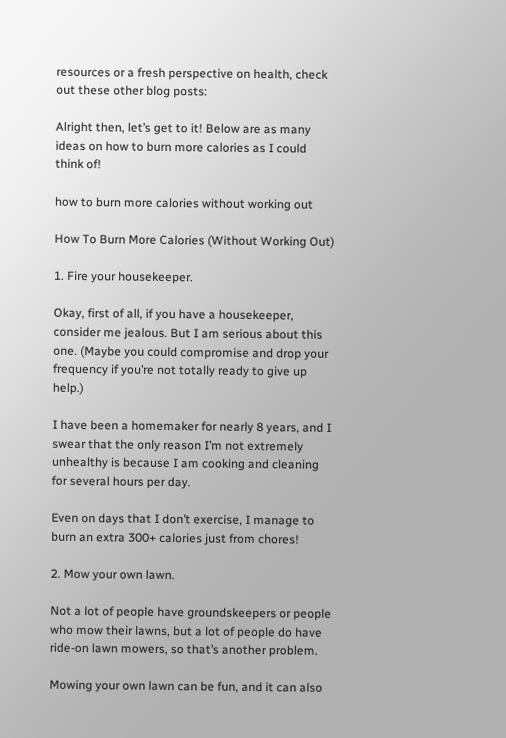resources or a fresh perspective on health, check out these other blog posts:

Alright then, let’s get to it! Below are as many ideas on how to burn more calories as I could think of!

how to burn more calories without working out

How To Burn More Calories (Without Working Out)

1. Fire your housekeeper.

Okay, first of all, if you have a housekeeper, consider me jealous. But I am serious about this one. (Maybe you could compromise and drop your frequency if you’re not totally ready to give up help.)

I have been a homemaker for nearly 8 years, and I swear that the only reason I’m not extremely unhealthy is because I am cooking and cleaning for several hours per day.

Even on days that I don’t exercise, I manage to burn an extra 300+ calories just from chores!

2. Mow your own lawn.

Not a lot of people have groundskeepers or people who mow their lawns, but a lot of people do have ride-on lawn mowers, so that’s another problem.

Mowing your own lawn can be fun, and it can also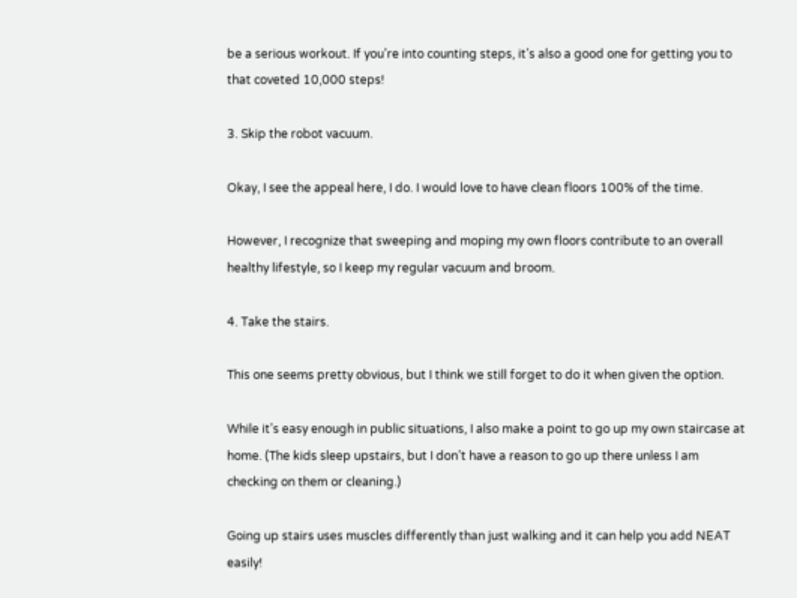be a serious workout. If you’re into counting steps, it’s also a good one for getting you to that coveted 10,000 steps!

3. Skip the robot vacuum.

Okay, I see the appeal here, I do. I would love to have clean floors 100% of the time.

However, I recognize that sweeping and moping my own floors contribute to an overall healthy lifestyle, so I keep my regular vacuum and broom.

4. Take the stairs.

This one seems pretty obvious, but I think we still forget to do it when given the option.

While it’s easy enough in public situations, I also make a point to go up my own staircase at home. (The kids sleep upstairs, but I don’t have a reason to go up there unless I am checking on them or cleaning.)

Going up stairs uses muscles differently than just walking and it can help you add NEAT easily!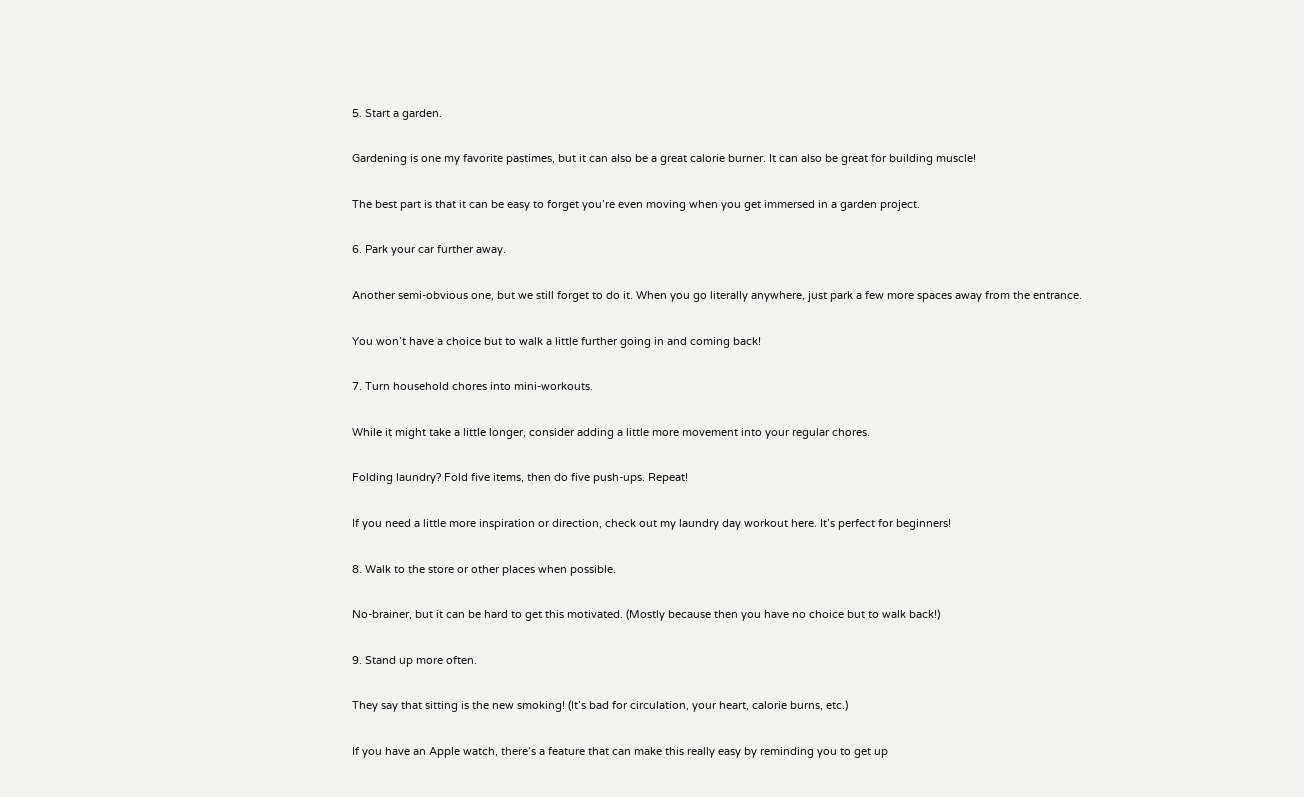5. Start a garden.

Gardening is one my favorite pastimes, but it can also be a great calorie burner. It can also be great for building muscle!

The best part is that it can be easy to forget you’re even moving when you get immersed in a garden project.

6. Park your car further away.

Another semi-obvious one, but we still forget to do it. When you go literally anywhere, just park a few more spaces away from the entrance.

You won’t have a choice but to walk a little further going in and coming back!

7. Turn household chores into mini-workouts.

While it might take a little longer, consider adding a little more movement into your regular chores.

Folding laundry? Fold five items, then do five push-ups. Repeat!

If you need a little more inspiration or direction, check out my laundry day workout here. It’s perfect for beginners!

8. Walk to the store or other places when possible.

No-brainer, but it can be hard to get this motivated. (Mostly because then you have no choice but to walk back!)

9. Stand up more often.

They say that sitting is the new smoking! (It’s bad for circulation, your heart, calorie burns, etc.)

If you have an Apple watch, there’s a feature that can make this really easy by reminding you to get up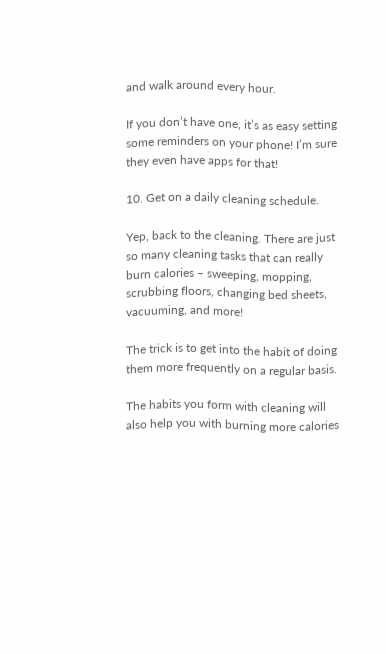and walk around every hour.

If you don’t have one, it’s as easy setting some reminders on your phone! I’m sure they even have apps for that!

10. Get on a daily cleaning schedule.

Yep, back to the cleaning. There are just so many cleaning tasks that can really burn calories – sweeping, mopping, scrubbing floors, changing bed sheets, vacuuming, and more!

The trick is to get into the habit of doing them more frequently on a regular basis.

The habits you form with cleaning will also help you with burning more calories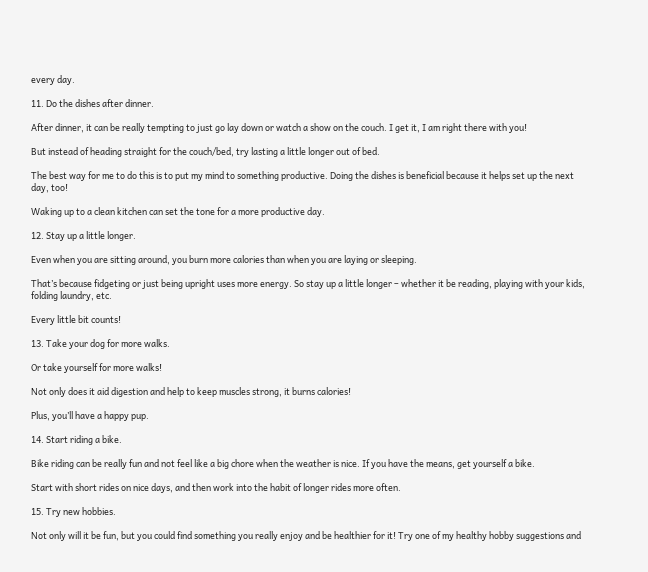every day.

11. Do the dishes after dinner.

After dinner, it can be really tempting to just go lay down or watch a show on the couch. I get it, I am right there with you!

But instead of heading straight for the couch/bed, try lasting a little longer out of bed.

The best way for me to do this is to put my mind to something productive. Doing the dishes is beneficial because it helps set up the next day, too!

Waking up to a clean kitchen can set the tone for a more productive day.

12. Stay up a little longer.

Even when you are sitting around, you burn more calories than when you are laying or sleeping.

That’s because fidgeting or just being upright uses more energy. So stay up a little longer – whether it be reading, playing with your kids, folding laundry, etc.

Every little bit counts!

13. Take your dog for more walks.

Or take yourself for more walks!

Not only does it aid digestion and help to keep muscles strong, it burns calories!

Plus, you’ll have a happy pup.

14. Start riding a bike.

Bike riding can be really fun and not feel like a big chore when the weather is nice. If you have the means, get yourself a bike.

Start with short rides on nice days, and then work into the habit of longer rides more often.

15. Try new hobbies.

Not only will it be fun, but you could find something you really enjoy and be healthier for it! Try one of my healthy hobby suggestions and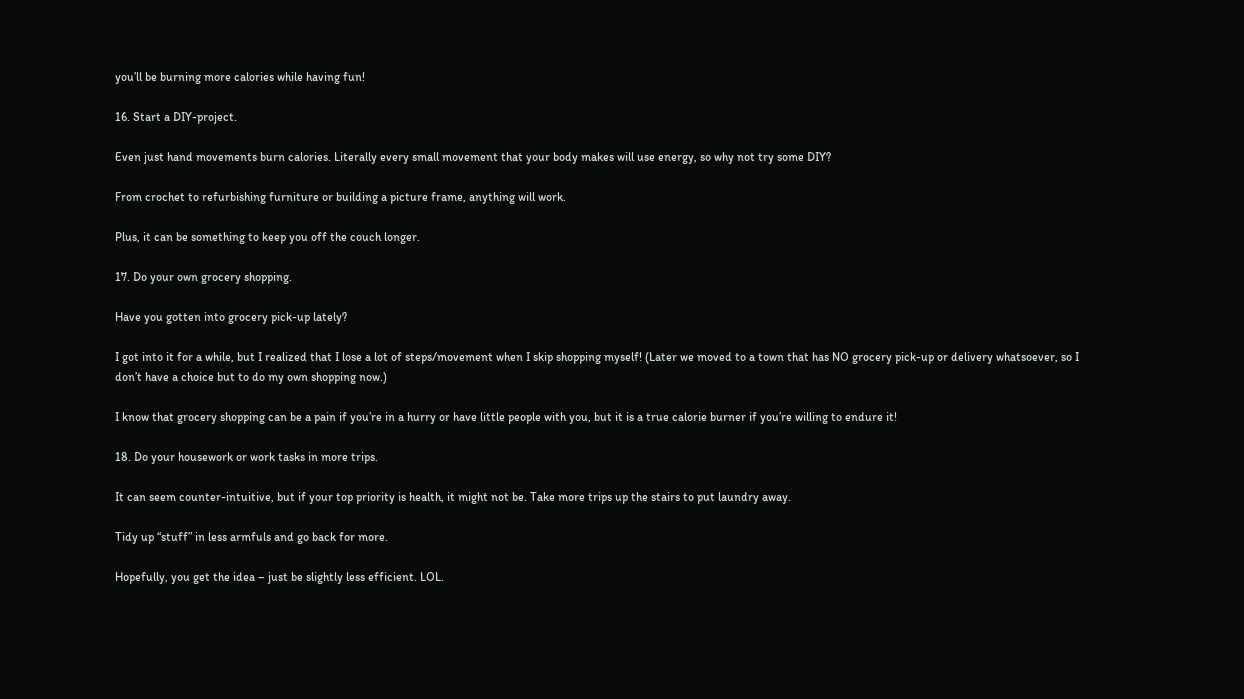you’ll be burning more calories while having fun!

16. Start a DIY-project.

Even just hand movements burn calories. Literally every small movement that your body makes will use energy, so why not try some DIY?

From crochet to refurbishing furniture or building a picture frame, anything will work.

Plus, it can be something to keep you off the couch longer.

17. Do your own grocery shopping.

Have you gotten into grocery pick-up lately?

I got into it for a while, but I realized that I lose a lot of steps/movement when I skip shopping myself! (Later we moved to a town that has NO grocery pick-up or delivery whatsoever, so I don’t have a choice but to do my own shopping now.)

I know that grocery shopping can be a pain if you’re in a hurry or have little people with you, but it is a true calorie burner if you’re willing to endure it!

18. Do your housework or work tasks in more trips.

It can seem counter-intuitive, but if your top priority is health, it might not be. Take more trips up the stairs to put laundry away.

Tidy up “stuff” in less armfuls and go back for more.

Hopefully, you get the idea – just be slightly less efficient. LOL.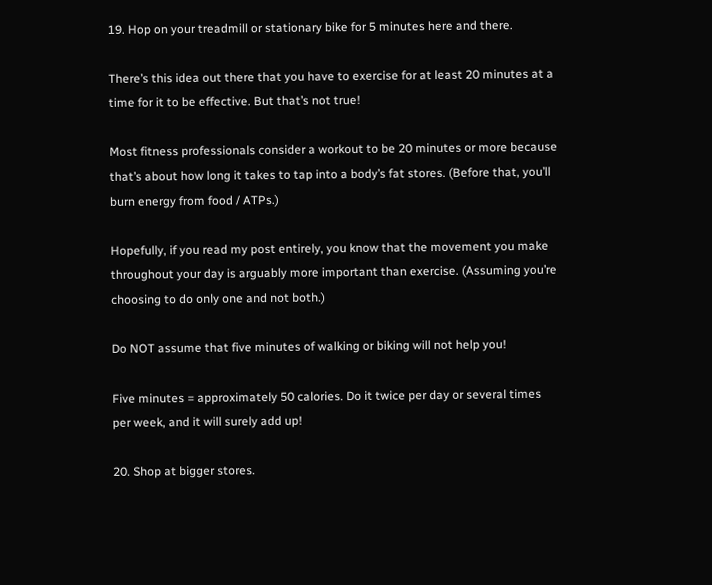19. Hop on your treadmill or stationary bike for 5 minutes here and there.

There’s this idea out there that you have to exercise for at least 20 minutes at a time for it to be effective. But that’s not true!

Most fitness professionals consider a workout to be 20 minutes or more because that’s about how long it takes to tap into a body’s fat stores. (Before that, you’ll burn energy from food / ATPs.)

Hopefully, if you read my post entirely, you know that the movement you make throughout your day is arguably more important than exercise. (Assuming you’re choosing to do only one and not both.)

Do NOT assume that five minutes of walking or biking will not help you!

Five minutes = approximately 50 calories. Do it twice per day or several times per week, and it will surely add up!

20. Shop at bigger stores.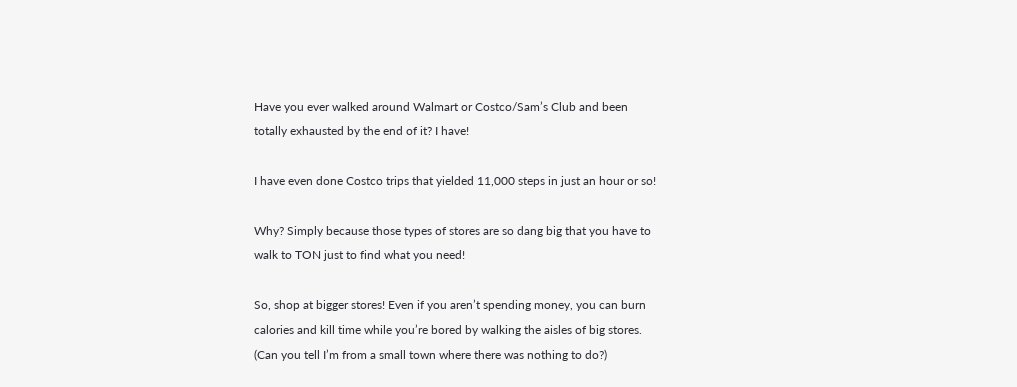Have you ever walked around Walmart or Costco/Sam’s Club and been totally exhausted by the end of it? I have!

I have even done Costco trips that yielded 11,000 steps in just an hour or so!

Why? Simply because those types of stores are so dang big that you have to walk to TON just to find what you need!

So, shop at bigger stores! Even if you aren’t spending money, you can burn calories and kill time while you’re bored by walking the aisles of big stores. (Can you tell I’m from a small town where there was nothing to do?)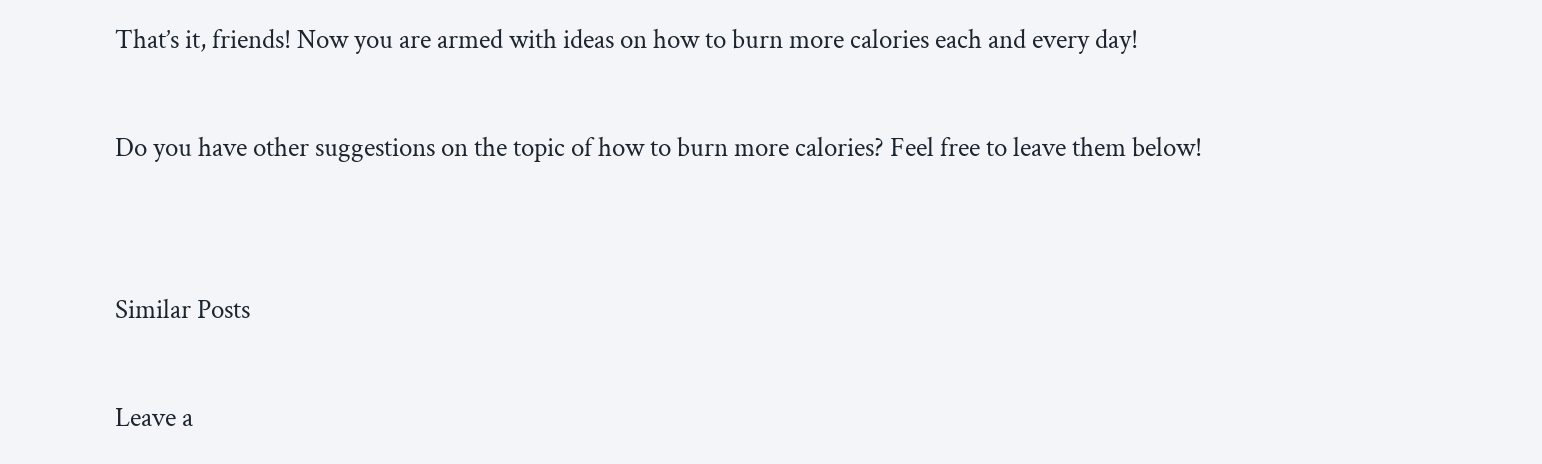That’s it, friends! Now you are armed with ideas on how to burn more calories each and every day!

Do you have other suggestions on the topic of how to burn more calories? Feel free to leave them below!


Similar Posts

Leave a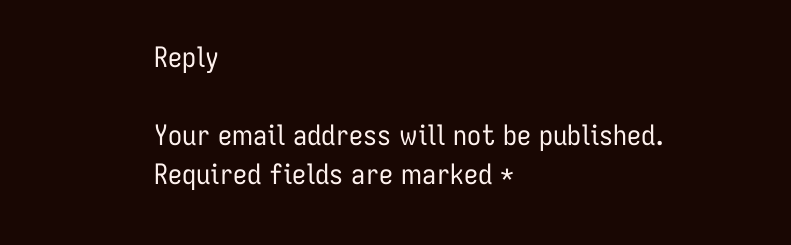Reply

Your email address will not be published. Required fields are marked *